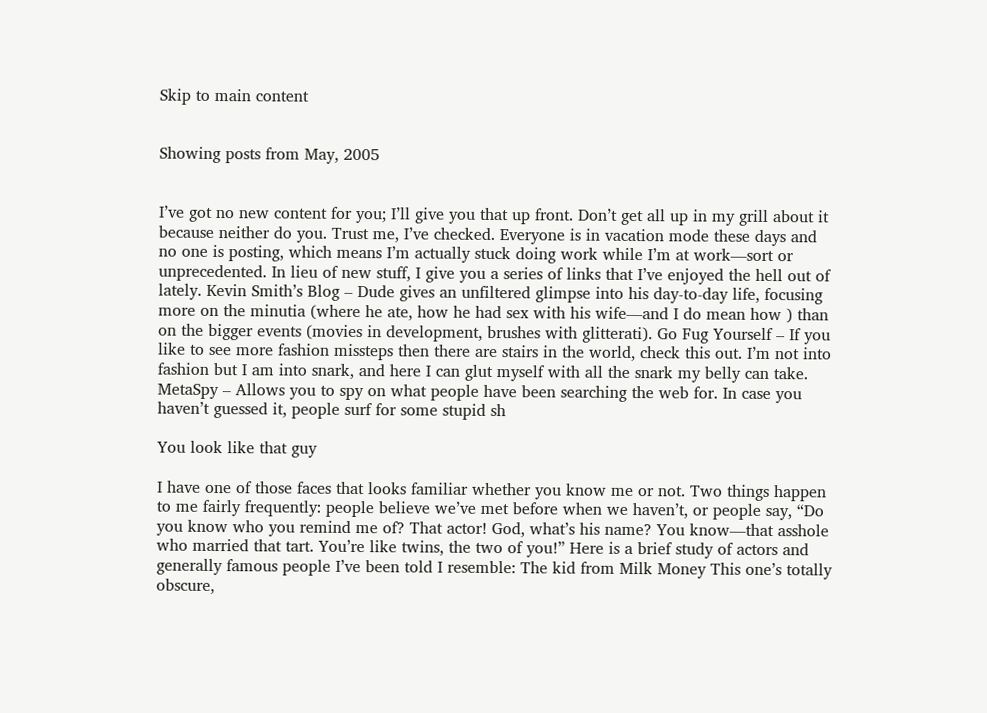Skip to main content


Showing posts from May, 2005


I’ve got no new content for you; I’ll give you that up front. Don’t get all up in my grill about it because neither do you. Trust me, I’ve checked. Everyone is in vacation mode these days and no one is posting, which means I’m actually stuck doing work while I’m at work—sort or unprecedented. In lieu of new stuff, I give you a series of links that I’ve enjoyed the hell out of lately. Kevin Smith’s Blog – Dude gives an unfiltered glimpse into his day-to-day life, focusing more on the minutia (where he ate, how he had sex with his wife—and I do mean how ) than on the bigger events (movies in development, brushes with glitterati). Go Fug Yourself – If you like to see more fashion missteps then there are stairs in the world, check this out. I’m not into fashion but I am into snark, and here I can glut myself with all the snark my belly can take. MetaSpy – Allows you to spy on what people have been searching the web for. In case you haven’t guessed it, people surf for some stupid sh

You look like that guy

I have one of those faces that looks familiar whether you know me or not. Two things happen to me fairly frequently: people believe we’ve met before when we haven’t, or people say, “Do you know who you remind me of? That actor! God, what’s his name? You know—that asshole who married that tart. You’re like twins, the two of you!” Here is a brief study of actors and generally famous people I’ve been told I resemble: The kid from Milk Money This one’s totally obscure,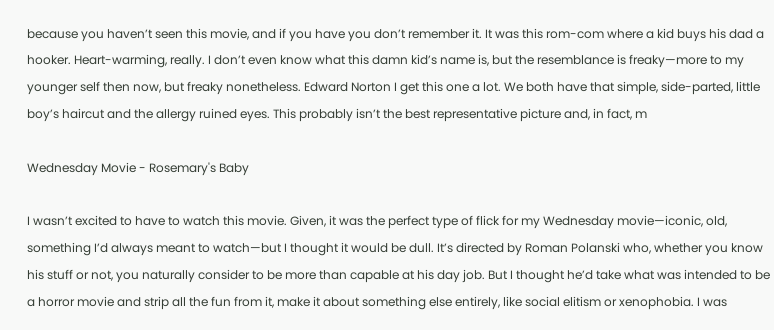because you haven’t seen this movie, and if you have you don’t remember it. It was this rom-com where a kid buys his dad a hooker. Heart-warming, really. I don’t even know what this damn kid’s name is, but the resemblance is freaky—more to my younger self then now, but freaky nonetheless. Edward Norton I get this one a lot. We both have that simple, side-parted, little boy’s haircut and the allergy ruined eyes. This probably isn’t the best representative picture and, in fact, m

Wednesday Movie - Rosemary's Baby

I wasn’t excited to have to watch this movie. Given, it was the perfect type of flick for my Wednesday movie—iconic, old, something I’d always meant to watch—but I thought it would be dull. It’s directed by Roman Polanski who, whether you know his stuff or not, you naturally consider to be more than capable at his day job. But I thought he’d take what was intended to be a horror movie and strip all the fun from it, make it about something else entirely, like social elitism or xenophobia. I was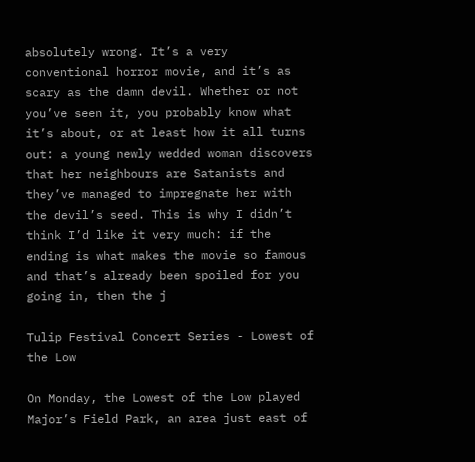absolutely wrong. It’s a very conventional horror movie, and it’s as scary as the damn devil. Whether or not you’ve seen it, you probably know what it’s about, or at least how it all turns out: a young newly wedded woman discovers that her neighbours are Satanists and they’ve managed to impregnate her with the devil’s seed. This is why I didn’t think I’d like it very much: if the ending is what makes the movie so famous and that’s already been spoiled for you going in, then the j

Tulip Festival Concert Series - Lowest of the Low

On Monday, the Lowest of the Low played Major’s Field Park, an area just east of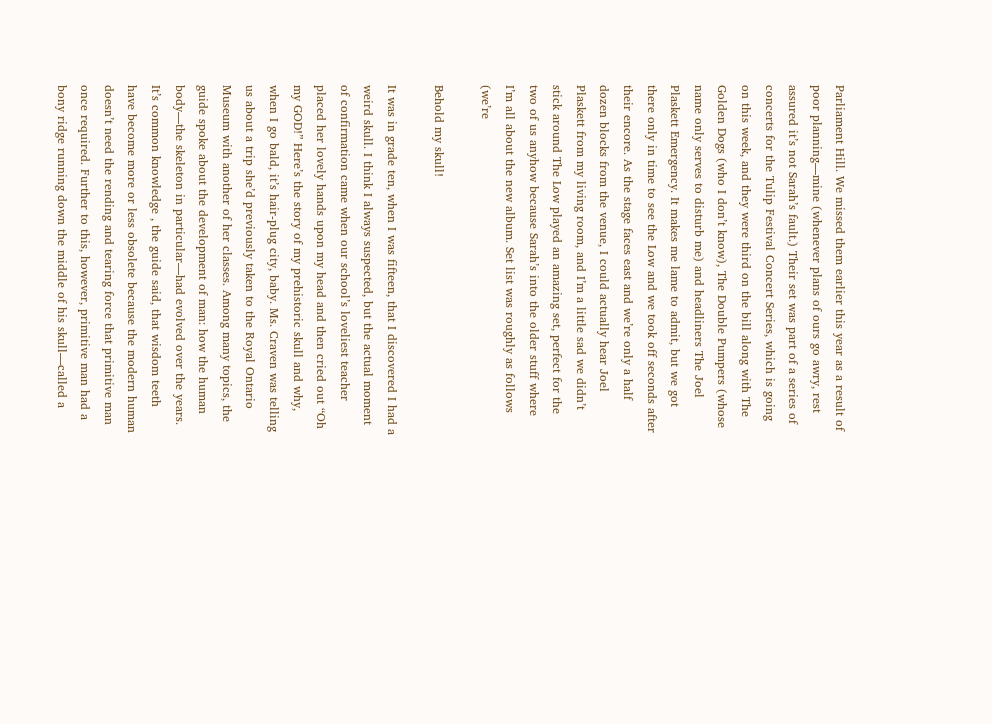Parliament Hill. We missed them earlier this year as a result of poor planning—mine (whenever plans of ours go awry, rest assured it’s not Sarah’s fault.) Their set was part of a series of concerts for the Tulip Festival Concert Series, which is going on this week, and they were third on the bill along with The Golden Dogs (who I don’t know), The Double Pumpers (whose name only serves to disturb me) and headliners The Joel Plaskett Emergency. It makes me lame to admit, but we got there only in time to see the Low and we took off seconds after their encore. As the stage faces east and we’re only a half dozen blocks from the venue, I could actually hear Joel Plaskett from my living room, and I’m a little sad we didn’t stick around The Low played an amazing set, perfect for the two of us anyhow because Sarah’s into the older stuff where I’m all about the new album. Set list was roughly as follows (we’re

Behold my skull!

It was in grade ten, when I was fifteen, that I discovered I had a weird skull. I think I always suspected, but the actual moment of confirmation came when our school’s loveliest teacher placed her lovely hands upon my head and then cried out “Oh my GOD!” Here’s the story of my prehistoric skull and why, when I go bald, it’s hair-plug city, baby. Ms. Craven was telling us about a trip she’d previously taken to the Royal Ontario Museum with another of her classes. Among many topics, the guide spoke about the development of man: how the human body—the skeleton in particular—had evolved over the years. It’s common knowledge , the guide said, that wisdom teeth have become more or less obsolete because the modern human doesn’t need the rending and tearing force that primitive man once required. Further to this, however, primitive man had a bony ridge running down the middle of his skull—called a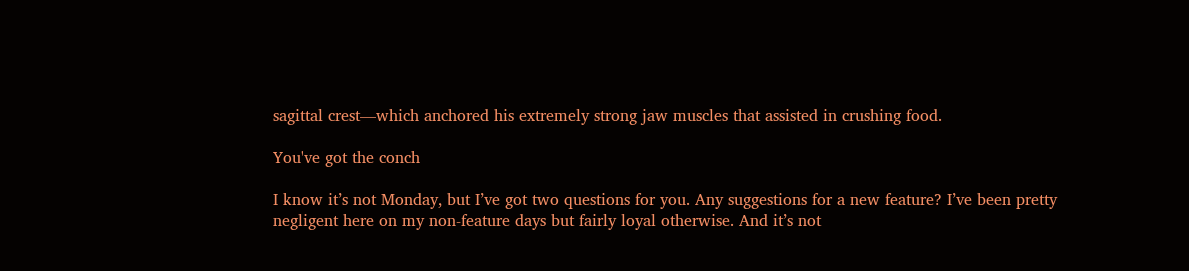sagittal crest—which anchored his extremely strong jaw muscles that assisted in crushing food.

You've got the conch

I know it’s not Monday, but I’ve got two questions for you. Any suggestions for a new feature? I’ve been pretty negligent here on my non-feature days but fairly loyal otherwise. And it’s not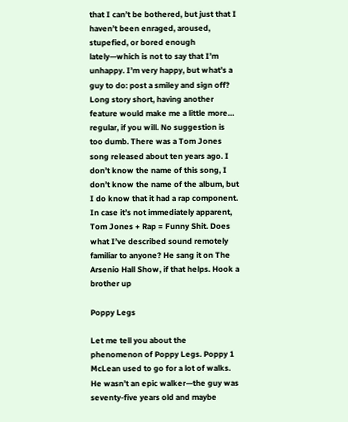that I can’t be bothered, but just that I haven’t been enraged, aroused, stupefied, or bored enough lately—which is not to say that I’m unhappy. I’m very happy, but what’s a guy to do: post a smiley and sign off? Long story short, having another feature would make me a little more… regular, if you will. No suggestion is too dumb. There was a Tom Jones song released about ten years ago. I don’t know the name of this song, I don’t know the name of the album, but I do know that it had a rap component. In case it’s not immediately apparent, Tom Jones + Rap = Funny Shit. Does what I’ve described sound remotely familiar to anyone? He sang it on The Arsenio Hall Show, if that helps. Hook a brother up

Poppy Legs

Let me tell you about the phenomenon of Poppy Legs. Poppy 1 McLean used to go for a lot of walks. He wasn’t an epic walker—the guy was seventy-five years old and maybe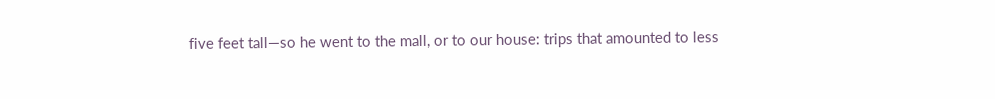five feet tall—so he went to the mall, or to our house: trips that amounted to less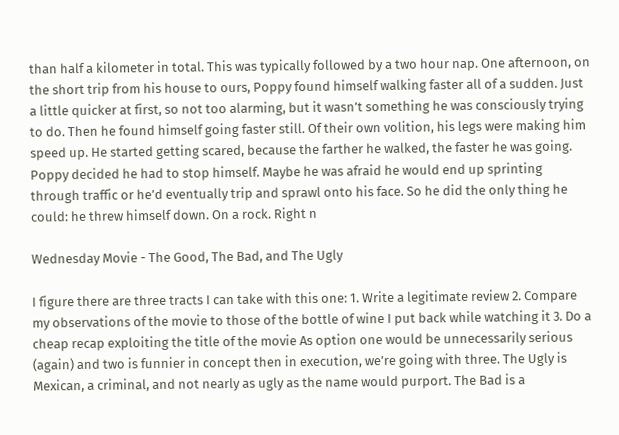than half a kilometer in total. This was typically followed by a two hour nap. One afternoon, on the short trip from his house to ours, Poppy found himself walking faster all of a sudden. Just a little quicker at first, so not too alarming, but it wasn’t something he was consciously trying to do. Then he found himself going faster still. Of their own volition, his legs were making him speed up. He started getting scared, because the farther he walked, the faster he was going. Poppy decided he had to stop himself. Maybe he was afraid he would end up sprinting through traffic or he’d eventually trip and sprawl onto his face. So he did the only thing he could: he threw himself down. On a rock. Right n

Wednesday Movie - The Good, The Bad, and The Ugly

I figure there are three tracts I can take with this one: 1. Write a legitimate review 2. Compare my observations of the movie to those of the bottle of wine I put back while watching it 3. Do a cheap recap exploiting the title of the movie As option one would be unnecessarily serious (again) and two is funnier in concept then in execution, we’re going with three. The Ugly is Mexican, a criminal, and not nearly as ugly as the name would purport. The Bad is a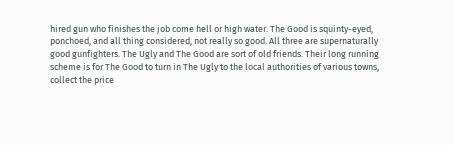hired gun who finishes the job come hell or high water. The Good is squinty-eyed, ponchoed, and all thing considered, not really so good. All three are supernaturally good gunfighters. The Ugly and The Good are sort of old friends. Their long running scheme is for The Good to turn in The Ugly to the local authorities of various towns, collect the price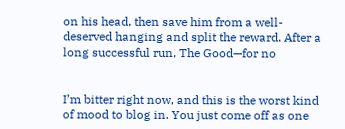on his head, then save him from a well-deserved hanging and split the reward. After a long successful run, The Good—for no


I’m bitter right now, and this is the worst kind of mood to blog in. You just come off as one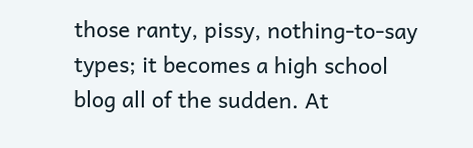those ranty, pissy, nothing-to-say types; it becomes a high school blog all of the sudden. At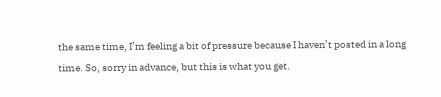the same time, I’m feeling a bit of pressure because I haven’t posted in a long time. So, sorry in advance, but this is what you get.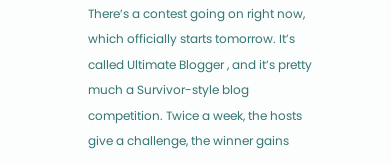There’s a contest going on right now, which officially starts tomorrow. It’s called Ultimate Blogger , and it’s pretty much a Survivor-style blog competition. Twice a week, the hosts give a challenge, the winner gains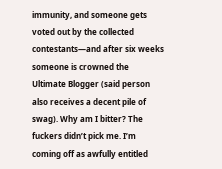immunity, and someone gets voted out by the collected contestants—and after six weeks someone is crowned the Ultimate Blogger (said person also receives a decent pile of swag). Why am I bitter? The fuckers didn’t pick me. I’m coming off as awfully entitled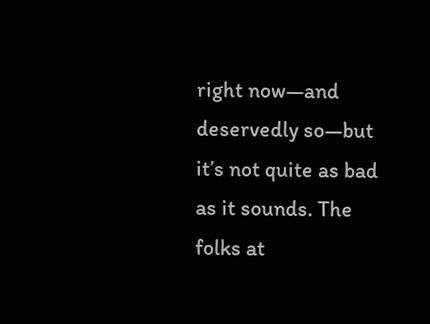right now—and deservedly so—but it’s not quite as bad as it sounds. The folks at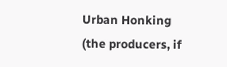Urban Honking (the producers, if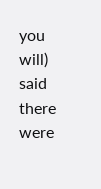you will) said there were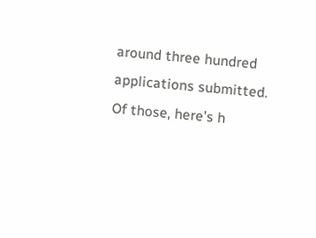around three hundred applications submitted. Of those, here’s h